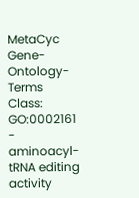MetaCyc Gene-Ontology-Terms Class: GO:0002161 - aminoacyl-tRNA editing activity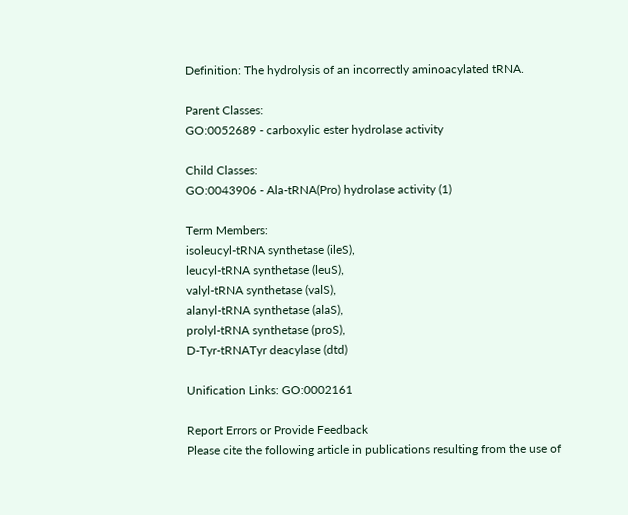Definition: The hydrolysis of an incorrectly aminoacylated tRNA.

Parent Classes:
GO:0052689 - carboxylic ester hydrolase activity

Child Classes:
GO:0043906 - Ala-tRNA(Pro) hydrolase activity (1)

Term Members:
isoleucyl-tRNA synthetase (ileS),
leucyl-tRNA synthetase (leuS),
valyl-tRNA synthetase (valS),
alanyl-tRNA synthetase (alaS),
prolyl-tRNA synthetase (proS),
D-Tyr-tRNATyr deacylase (dtd)

Unification Links: GO:0002161

Report Errors or Provide Feedback
Please cite the following article in publications resulting from the use of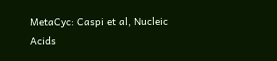MetaCyc: Caspi et al, Nucleic Acids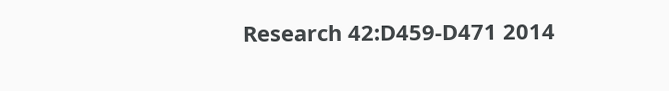Research 42:D459-D471 2014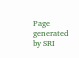Page generated by SRI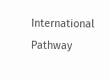International Pathway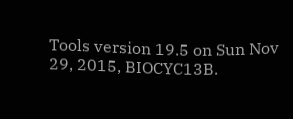Tools version 19.5 on Sun Nov 29, 2015, BIOCYC13B.